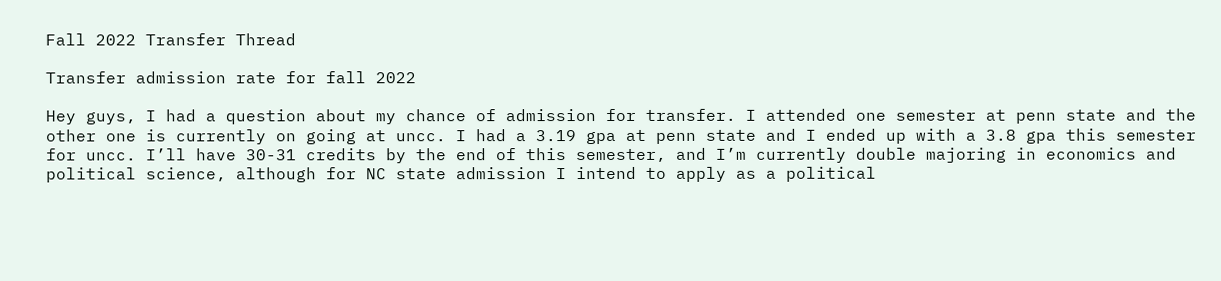Fall 2022 Transfer Thread

Transfer admission rate for fall 2022

Hey guys, I had a question about my chance of admission for transfer. I attended one semester at penn state and the other one is currently on going at uncc. I had a 3.19 gpa at penn state and I ended up with a 3.8 gpa this semester for uncc. I’ll have 30-31 credits by the end of this semester, and I’m currently double majoring in economics and political science, although for NC state admission I intend to apply as a political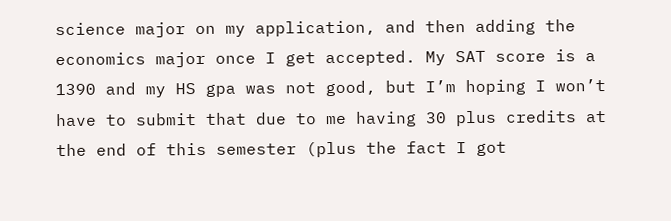science major on my application, and then adding the economics major once I get accepted. My SAT score is a 1390 and my HS gpa was not good, but I’m hoping I won’t have to submit that due to me having 30 plus credits at the end of this semester (plus the fact I got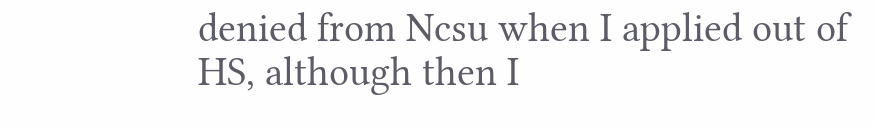denied from Ncsu when I applied out of HS, although then I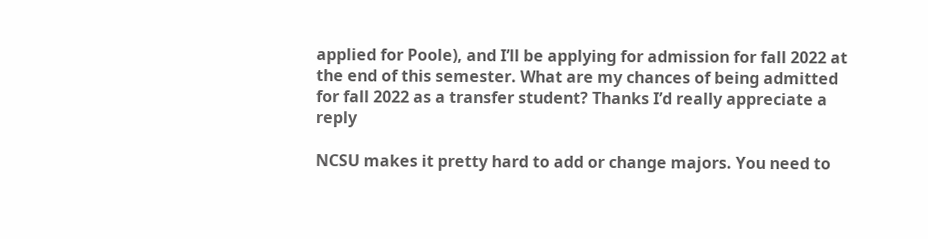applied for Poole), and I’ll be applying for admission for fall 2022 at the end of this semester. What are my chances of being admitted for fall 2022 as a transfer student? Thanks I’d really appreciate a reply

NCSU makes it pretty hard to add or change majors. You need to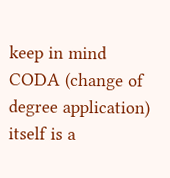keep in mind CODA (change of degree application) itself is a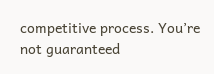competitive process. You’re not guaranteed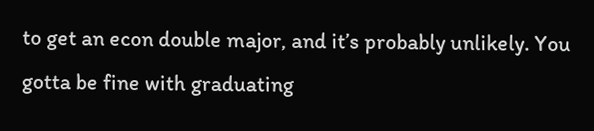to get an econ double major, and it’s probably unlikely. You gotta be fine with graduating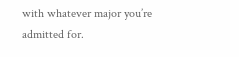with whatever major you’re admitted for.